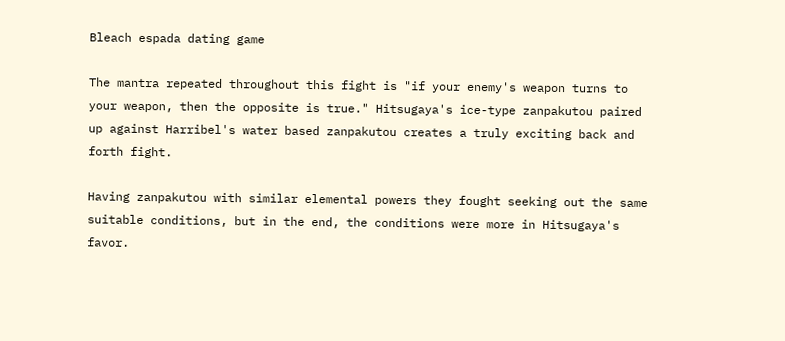Bleach espada dating game

The mantra repeated throughout this fight is "if your enemy's weapon turns to your weapon, then the opposite is true." Hitsugaya's ice-type zanpakutou paired up against Harribel's water based zanpakutou creates a truly exciting back and forth fight.

Having zanpakutou with similar elemental powers they fought seeking out the same suitable conditions, but in the end, the conditions were more in Hitsugaya's favor.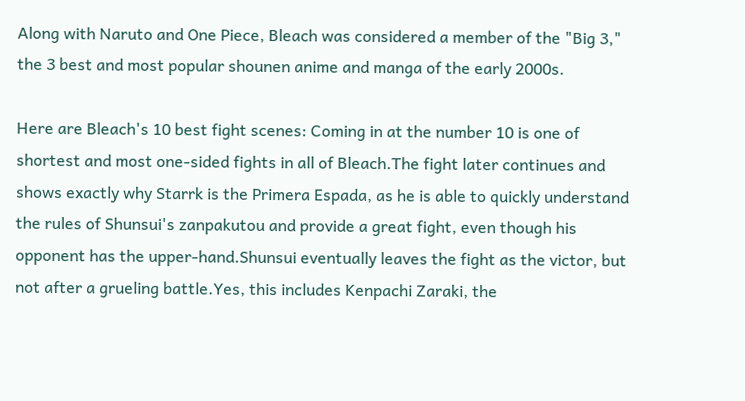Along with Naruto and One Piece, Bleach was considered a member of the "Big 3," the 3 best and most popular shounen anime and manga of the early 2000s.

Here are Bleach's 10 best fight scenes: Coming in at the number 10 is one of shortest and most one-sided fights in all of Bleach.The fight later continues and shows exactly why Starrk is the Primera Espada, as he is able to quickly understand the rules of Shunsui's zanpakutou and provide a great fight, even though his opponent has the upper-hand.Shunsui eventually leaves the fight as the victor, but not after a grueling battle.Yes, this includes Kenpachi Zaraki, the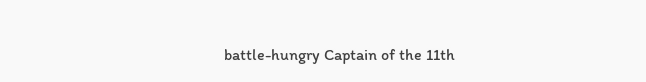battle-hungry Captain of the 11th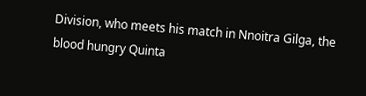Division, who meets his match in Nnoitra Gilga, the blood hungry Quinta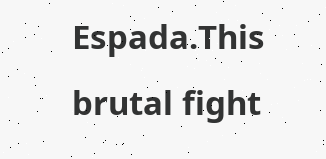Espada.This brutal fight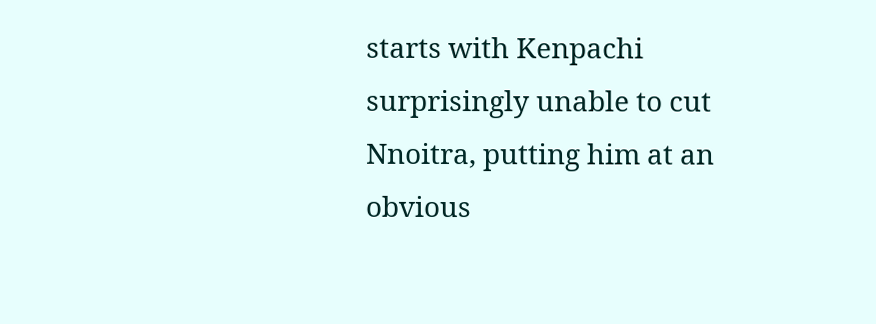starts with Kenpachi surprisingly unable to cut Nnoitra, putting him at an obvious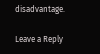disadvantage.

Leave a Reply